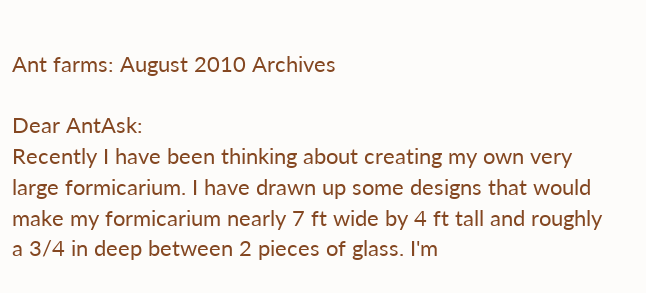Ant farms: August 2010 Archives

Dear AntAsk:
Recently I have been thinking about creating my own very large formicarium. I have drawn up some designs that would make my formicarium nearly 7 ft wide by 4 ft tall and roughly a 3/4 in deep between 2 pieces of glass. I'm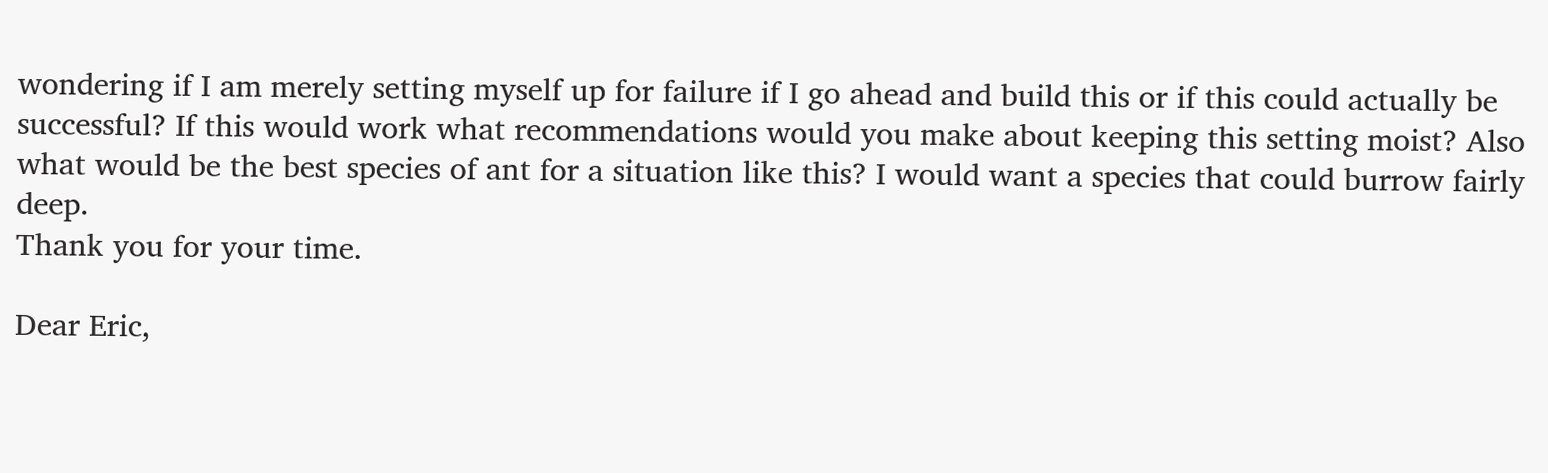wondering if I am merely setting myself up for failure if I go ahead and build this or if this could actually be successful? If this would work what recommendations would you make about keeping this setting moist? Also what would be the best species of ant for a situation like this? I would want a species that could burrow fairly deep.
Thank you for your time.

Dear Eric,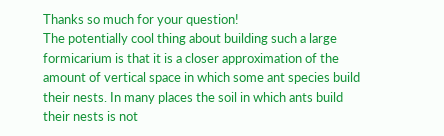Thanks so much for your question!
The potentially cool thing about building such a large formicarium is that it is a closer approximation of the amount of vertical space in which some ant species build their nests. In many places the soil in which ants build their nests is not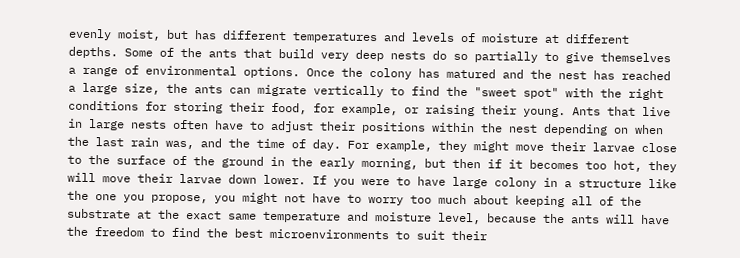evenly moist, but has different temperatures and levels of moisture at different depths. Some of the ants that build very deep nests do so partially to give themselves a range of environmental options. Once the colony has matured and the nest has reached a large size, the ants can migrate vertically to find the "sweet spot" with the right conditions for storing their food, for example, or raising their young. Ants that live in large nests often have to adjust their positions within the nest depending on when the last rain was, and the time of day. For example, they might move their larvae close to the surface of the ground in the early morning, but then if it becomes too hot, they will move their larvae down lower. If you were to have large colony in a structure like the one you propose, you might not have to worry too much about keeping all of the substrate at the exact same temperature and moisture level, because the ants will have the freedom to find the best microenvironments to suit their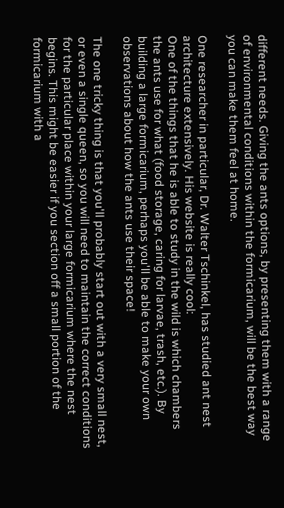different needs. Giving the ants options, by presenting them with a range of environmental conditions within the formicarium, will be the best way you can make them feel at home.

One researcher in particular, Dr. Walter Tschinkel, has studied ant nest architecture extensively. His website is really cool:
One of the things that he is able to study in the wild is which chambers the ants use for what (food storage, caring for larvae, trash, etc.). By building a large formicarium, perhaps you'll be able to make your own observations about how the ants use their space!

The one tricky thing is that you'll probably start out with a very small nest, or even a single queen, so you will need to maintain the correct conditions for the particular place within your large formicarium where the nest begins. This might be easier if you section off a small portion of the formicarium with a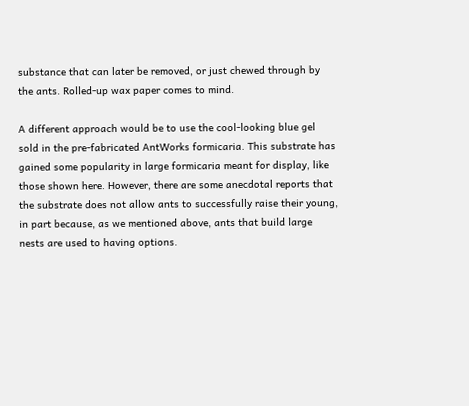substance that can later be removed, or just chewed through by the ants. Rolled-up wax paper comes to mind.

A different approach would be to use the cool-looking blue gel sold in the pre-fabricated AntWorks formicaria. This substrate has gained some popularity in large formicaria meant for display, like those shown here. However, there are some anecdotal reports that the substrate does not allow ants to successfully raise their young, in part because, as we mentioned above, ants that build large nests are used to having options.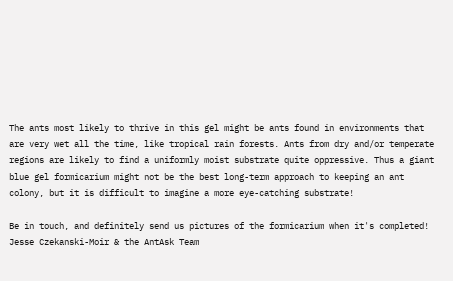The ants most likely to thrive in this gel might be ants found in environments that are very wet all the time, like tropical rain forests. Ants from dry and/or temperate regions are likely to find a uniformly moist substrate quite oppressive. Thus a giant blue gel formicarium might not be the best long-term approach to keeping an ant colony, but it is difficult to imagine a more eye-catching substrate!

Be in touch, and definitely send us pictures of the formicarium when it's completed!
Jesse Czekanski-Moir & the AntAsk Team